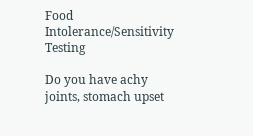Food Intolerance/Sensitivity Testing

Do you have achy joints, stomach upset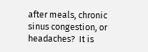after meals, chronic sinus congestion, or headaches?  It is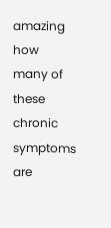amazing how many of these chronic symptoms are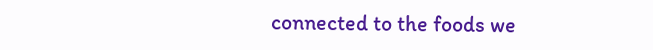connected to the foods we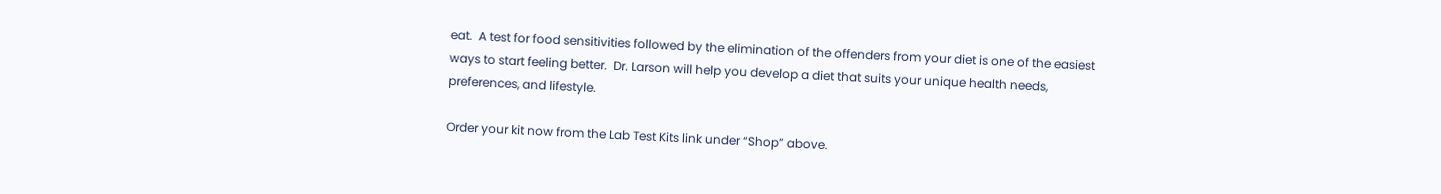eat.  A test for food sensitivities followed by the elimination of the offenders from your diet is one of the easiest ways to start feeling better.  Dr. Larson will help you develop a diet that suits your unique health needs, preferences, and lifestyle.

Order your kit now from the Lab Test Kits link under “Shop” above.